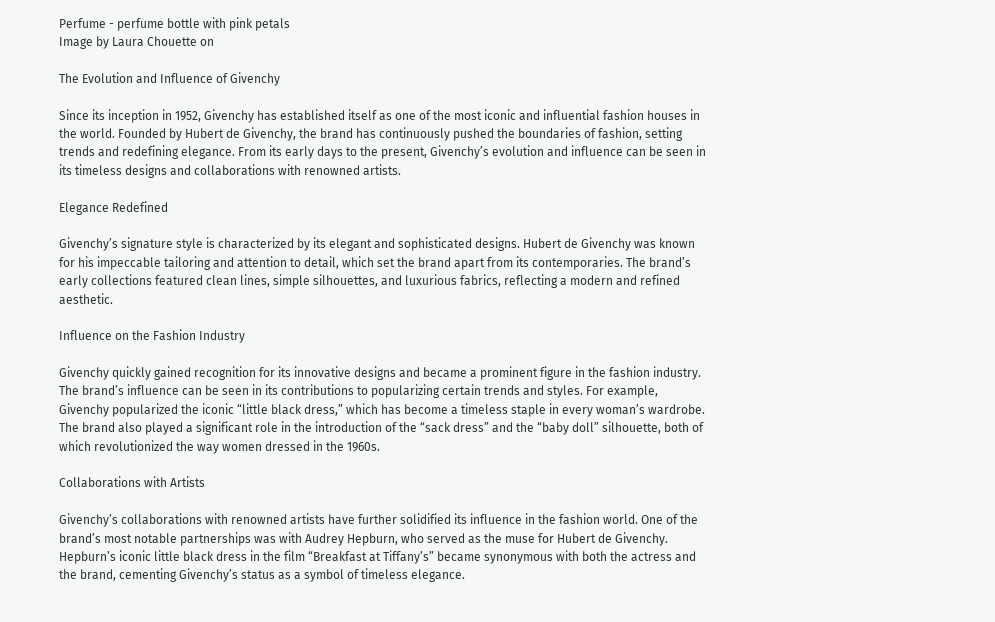Perfume - perfume bottle with pink petals
Image by Laura Chouette on

The Evolution and Influence of Givenchy

Since its inception in 1952, Givenchy has established itself as one of the most iconic and influential fashion houses in the world. Founded by Hubert de Givenchy, the brand has continuously pushed the boundaries of fashion, setting trends and redefining elegance. From its early days to the present, Givenchy’s evolution and influence can be seen in its timeless designs and collaborations with renowned artists.

Elegance Redefined

Givenchy’s signature style is characterized by its elegant and sophisticated designs. Hubert de Givenchy was known for his impeccable tailoring and attention to detail, which set the brand apart from its contemporaries. The brand’s early collections featured clean lines, simple silhouettes, and luxurious fabrics, reflecting a modern and refined aesthetic.

Influence on the Fashion Industry

Givenchy quickly gained recognition for its innovative designs and became a prominent figure in the fashion industry. The brand’s influence can be seen in its contributions to popularizing certain trends and styles. For example, Givenchy popularized the iconic “little black dress,” which has become a timeless staple in every woman’s wardrobe. The brand also played a significant role in the introduction of the “sack dress” and the “baby doll” silhouette, both of which revolutionized the way women dressed in the 1960s.

Collaborations with Artists

Givenchy’s collaborations with renowned artists have further solidified its influence in the fashion world. One of the brand’s most notable partnerships was with Audrey Hepburn, who served as the muse for Hubert de Givenchy. Hepburn’s iconic little black dress in the film “Breakfast at Tiffany’s” became synonymous with both the actress and the brand, cementing Givenchy’s status as a symbol of timeless elegance.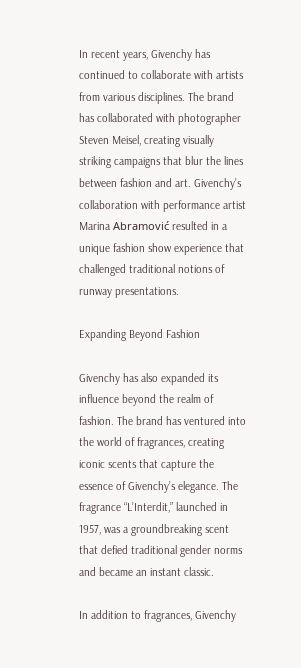In recent years, Givenchy has continued to collaborate with artists from various disciplines. The brand has collaborated with photographer Steven Meisel, creating visually striking campaigns that blur the lines between fashion and art. Givenchy’s collaboration with performance artist Marina Abramović resulted in a unique fashion show experience that challenged traditional notions of runway presentations.

Expanding Beyond Fashion

Givenchy has also expanded its influence beyond the realm of fashion. The brand has ventured into the world of fragrances, creating iconic scents that capture the essence of Givenchy’s elegance. The fragrance “L’Interdit,” launched in 1957, was a groundbreaking scent that defied traditional gender norms and became an instant classic.

In addition to fragrances, Givenchy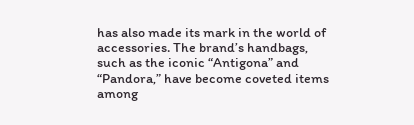has also made its mark in the world of accessories. The brand’s handbags, such as the iconic “Antigona” and “Pandora,” have become coveted items among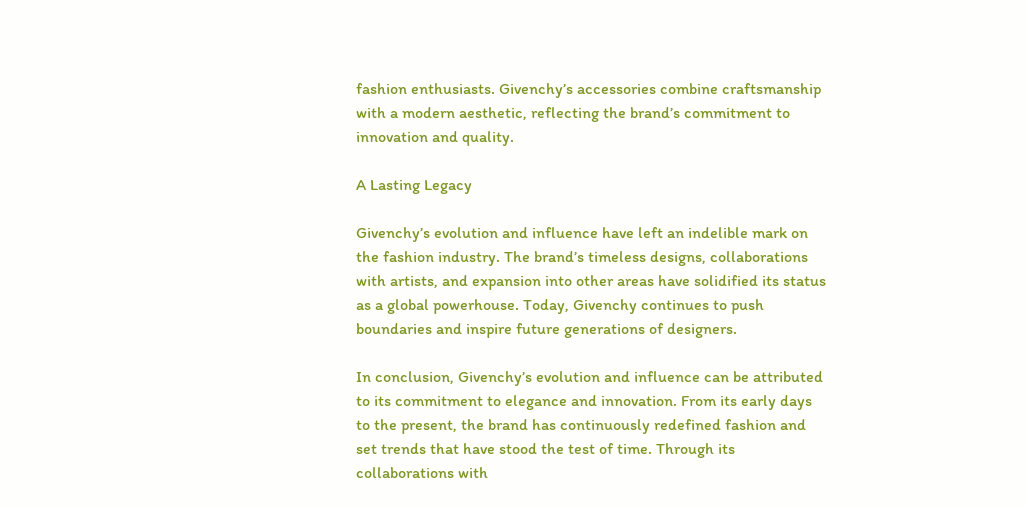fashion enthusiasts. Givenchy’s accessories combine craftsmanship with a modern aesthetic, reflecting the brand’s commitment to innovation and quality.

A Lasting Legacy

Givenchy’s evolution and influence have left an indelible mark on the fashion industry. The brand’s timeless designs, collaborations with artists, and expansion into other areas have solidified its status as a global powerhouse. Today, Givenchy continues to push boundaries and inspire future generations of designers.

In conclusion, Givenchy’s evolution and influence can be attributed to its commitment to elegance and innovation. From its early days to the present, the brand has continuously redefined fashion and set trends that have stood the test of time. Through its collaborations with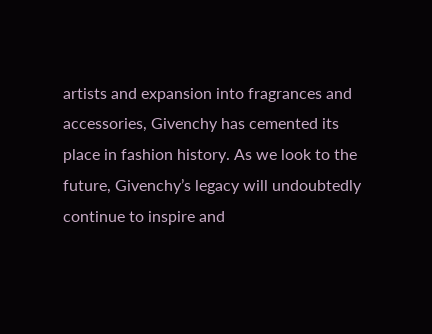artists and expansion into fragrances and accessories, Givenchy has cemented its place in fashion history. As we look to the future, Givenchy’s legacy will undoubtedly continue to inspire and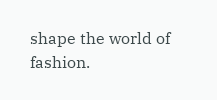shape the world of fashion.